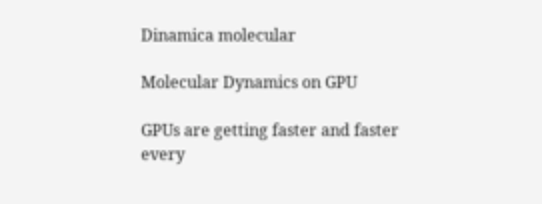Dinamica molecular

Molecular Dynamics on GPU

GPUs are getting faster and faster every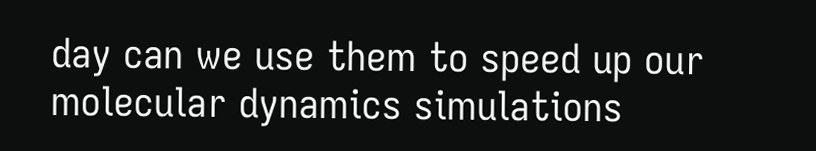day can we use them to speed up our molecular dynamics simulations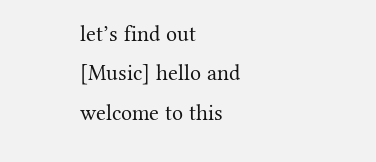let’s find out [Music] hello and welcome to this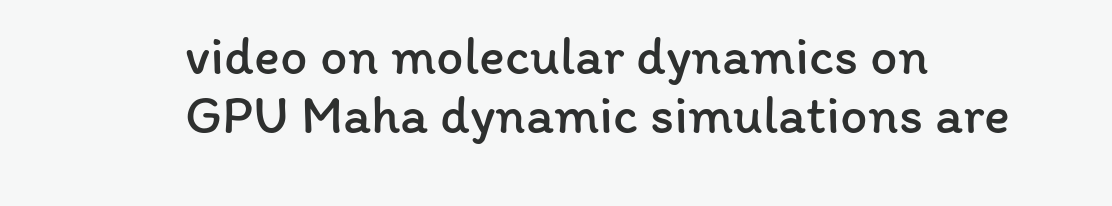video on molecular dynamics on GPU Maha dynamic simulations are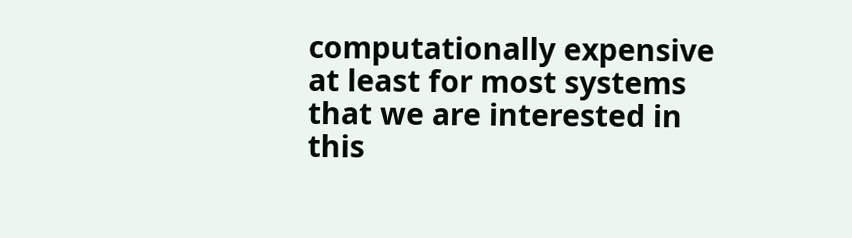computationally expensive at least for most systems that we are interested in this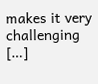makes it very challenging […]